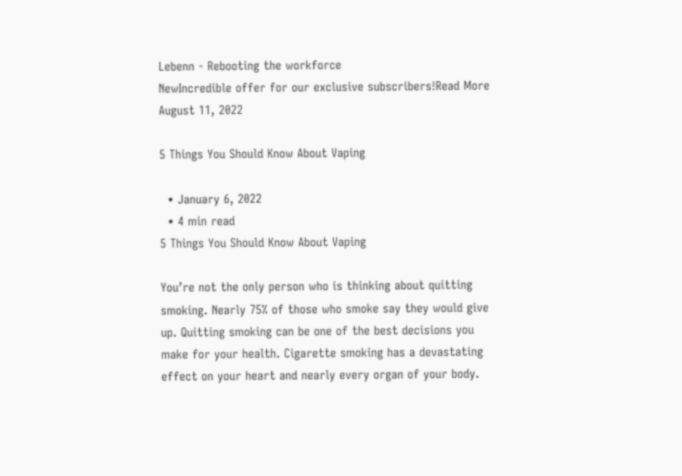Lebenn - Rebooting the workforce
NewIncredible offer for our exclusive subscribers!Read More
August 11, 2022

5 Things You Should Know About Vaping

  • January 6, 2022
  • 4 min read
5 Things You Should Know About Vaping

You’re not the only person who is thinking about quitting smoking. Nearly 75% of those who smoke say they would give up. Quitting smoking can be one of the best decisions you make for your health. Cigarette smoking has a devastating effect on your heart and nearly every organ of your body.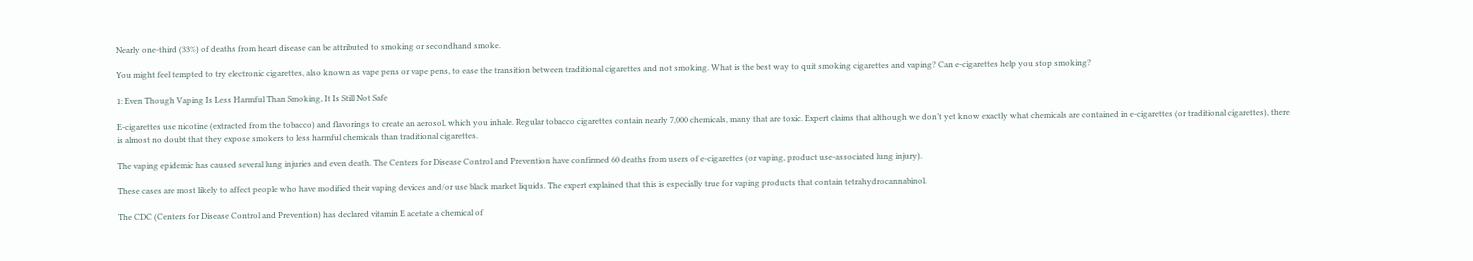Nearly one-third (33%) of deaths from heart disease can be attributed to smoking or secondhand smoke.

You might feel tempted to try electronic cigarettes, also known as vape pens or vape pens, to ease the transition between traditional cigarettes and not smoking. What is the best way to quit smoking cigarettes and vaping? Can e-cigarettes help you stop smoking?

1: Even Though Vaping Is Less Harmful Than Smoking, It Is Still Not Safe

E-cigarettes use nicotine (extracted from the tobacco) and flavorings to create an aerosol, which you inhale. Regular tobacco cigarettes contain nearly 7,000 chemicals, many that are toxic. Expert claims that although we don’t yet know exactly what chemicals are contained in e-cigarettes (or traditional cigarettes), there is almost no doubt that they expose smokers to less harmful chemicals than traditional cigarettes.

The vaping epidemic has caused several lung injuries and even death. The Centers for Disease Control and Prevention have confirmed 60 deaths from users of e-cigarettes (or vaping, product use-associated lung injury).

These cases are most likely to affect people who have modified their vaping devices and/or use black market liquids. The expert explained that this is especially true for vaping products that contain tetrahydrocannabinol.

The CDC (Centers for Disease Control and Prevention) has declared vitamin E acetate a chemical of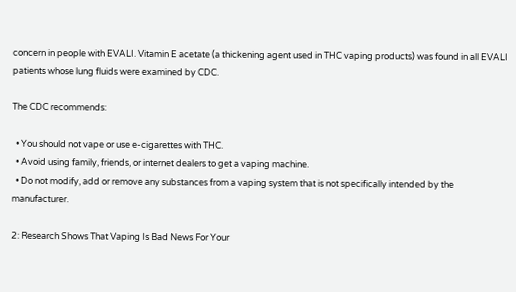concern in people with EVALI. Vitamin E acetate (a thickening agent used in THC vaping products) was found in all EVALI patients whose lung fluids were examined by CDC.

The CDC recommends:

  • You should not vape or use e-cigarettes with THC.
  • Avoid using family, friends, or internet dealers to get a vaping machine.
  • Do not modify, add or remove any substances from a vaping system that is not specifically intended by the manufacturer.

2: Research Shows That Vaping Is Bad News For Your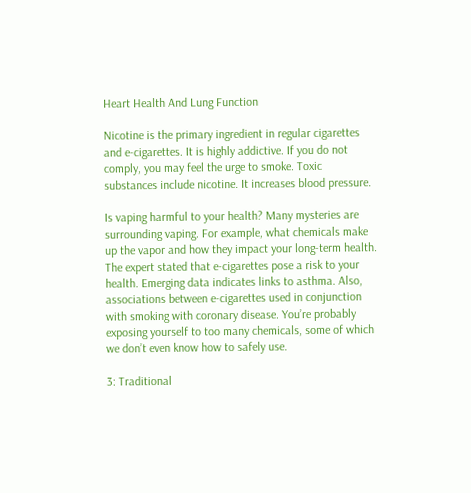Heart Health And Lung Function

Nicotine is the primary ingredient in regular cigarettes and e-cigarettes. It is highly addictive. If you do not comply, you may feel the urge to smoke. Toxic substances include nicotine. It increases blood pressure.

Is vaping harmful to your health? Many mysteries are surrounding vaping. For example, what chemicals make up the vapor and how they impact your long-term health. The expert stated that e-cigarettes pose a risk to your health. Emerging data indicates links to asthma. Also, associations between e-cigarettes used in conjunction with smoking with coronary disease. You’re probably exposing yourself to too many chemicals, some of which we don’t even know how to safely use.

3: Traditional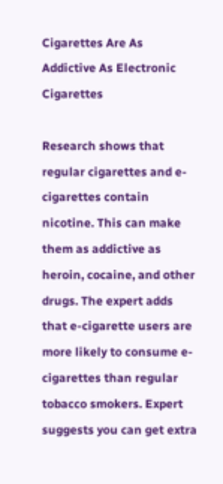Cigarettes Are As Addictive As Electronic Cigarettes

Research shows that regular cigarettes and e-cigarettes contain nicotine. This can make them as addictive as heroin, cocaine, and other drugs. The expert adds that e-cigarette users are more likely to consume e-cigarettes than regular tobacco smokers. Expert suggests you can get extra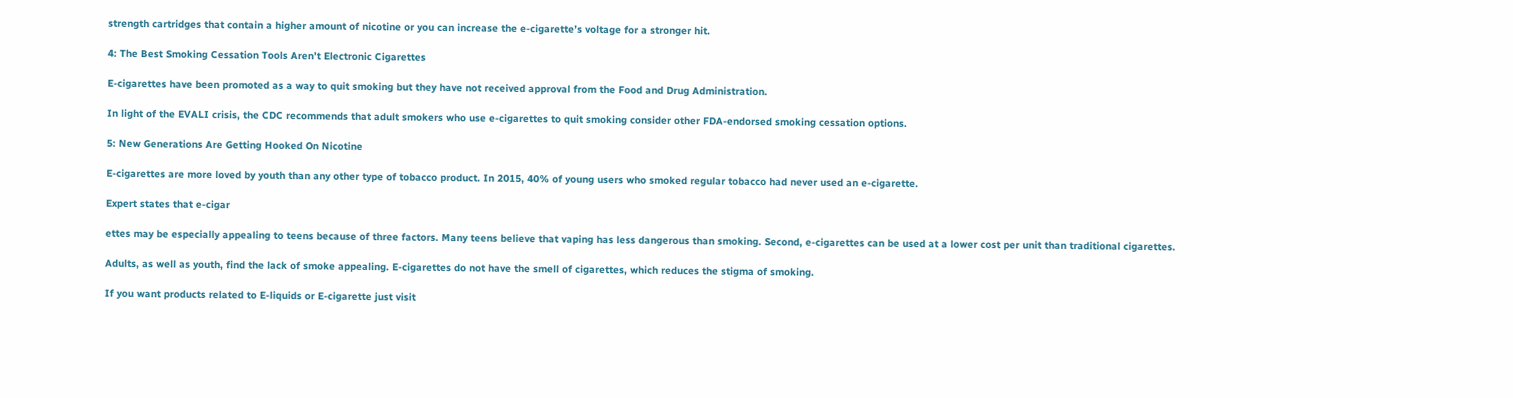strength cartridges that contain a higher amount of nicotine or you can increase the e-cigarette’s voltage for a stronger hit.

4: The Best Smoking Cessation Tools Aren’t Electronic Cigarettes

E-cigarettes have been promoted as a way to quit smoking but they have not received approval from the Food and Drug Administration.

In light of the EVALI crisis, the CDC recommends that adult smokers who use e-cigarettes to quit smoking consider other FDA-endorsed smoking cessation options.

5: New Generations Are Getting Hooked On Nicotine

E-cigarettes are more loved by youth than any other type of tobacco product. In 2015, 40% of young users who smoked regular tobacco had never used an e-cigarette.

Expert states that e-cigar

ettes may be especially appealing to teens because of three factors. Many teens believe that vaping has less dangerous than smoking. Second, e-cigarettes can be used at a lower cost per unit than traditional cigarettes.

Adults, as well as youth, find the lack of smoke appealing. E-cigarettes do not have the smell of cigarettes, which reduces the stigma of smoking.

If you want products related to E-liquids or E-cigarette just visit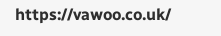https://vawoo.co.uk/